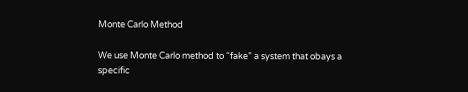Monte Carlo Method

We use Monte Carlo method to “fake” a system that obays a specific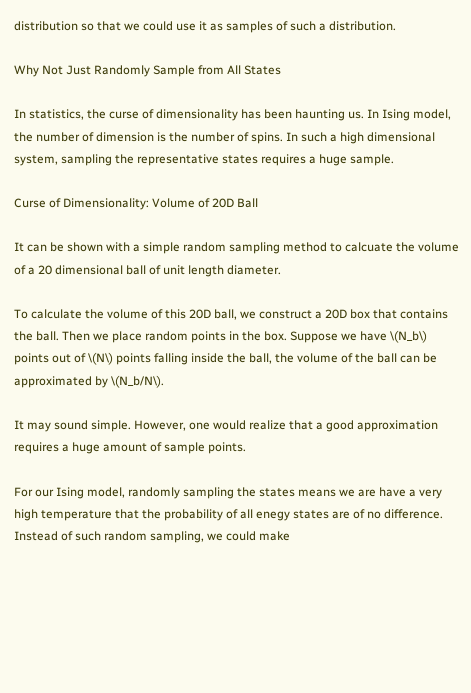distribution so that we could use it as samples of such a distribution.

Why Not Just Randomly Sample from All States

In statistics, the curse of dimensionality has been haunting us. In Ising model, the number of dimension is the number of spins. In such a high dimensional system, sampling the representative states requires a huge sample.

Curse of Dimensionality: Volume of 20D Ball

It can be shown with a simple random sampling method to calcuate the volume of a 20 dimensional ball of unit length diameter.

To calculate the volume of this 20D ball, we construct a 20D box that contains the ball. Then we place random points in the box. Suppose we have \(N_b\) points out of \(N\) points falling inside the ball, the volume of the ball can be approximated by \(N_b/N\).

It may sound simple. However, one would realize that a good approximation requires a huge amount of sample points.

For our Ising model, randomly sampling the states means we are have a very high temperature that the probability of all enegy states are of no difference. Instead of such random sampling, we could make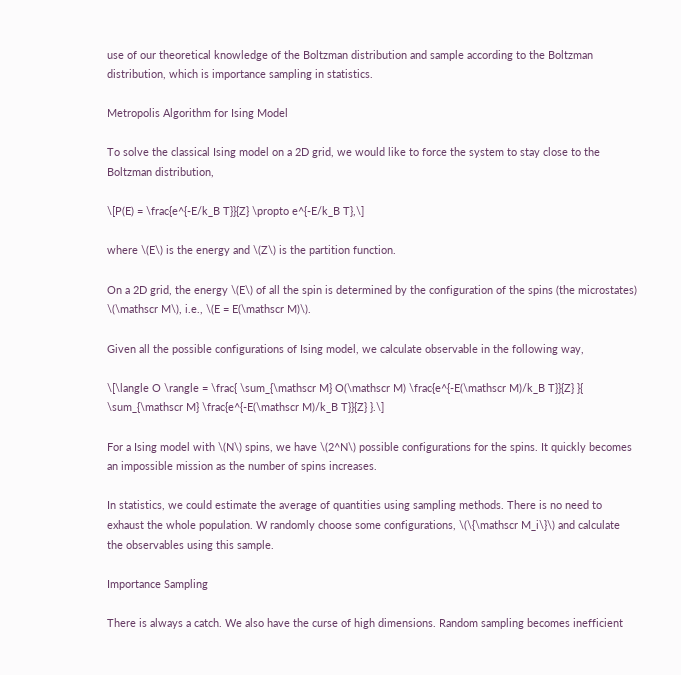use of our theoretical knowledge of the Boltzman distribution and sample according to the Boltzman distribution, which is importance sampling in statistics.

Metropolis Algorithm for Ising Model

To solve the classical Ising model on a 2D grid, we would like to force the system to stay close to the Boltzman distribution,

\[P(E) = \frac{e^{-E/k_B T}}{Z} \propto e^{-E/k_B T},\]

where \(E\) is the energy and \(Z\) is the partition function.

On a 2D grid, the energy \(E\) of all the spin is determined by the configuration of the spins (the microstates) \(\mathscr M\), i.e., \(E = E(\mathscr M)\).

Given all the possible configurations of Ising model, we calculate observable in the following way,

\[\langle O \rangle = \frac{ \sum_{\mathscr M} O(\mathscr M) \frac{e^{-E(\mathscr M)/k_B T}}{Z} }{ \sum_{\mathscr M} \frac{e^{-E(\mathscr M)/k_B T}}{Z} }.\]

For a Ising model with \(N\) spins, we have \(2^N\) possible configurations for the spins. It quickly becomes an impossible mission as the number of spins increases.

In statistics, we could estimate the average of quantities using sampling methods. There is no need to exhaust the whole population. W randomly choose some configurations, \(\{\mathscr M_i\}\) and calculate the observables using this sample.

Importance Sampling

There is always a catch. We also have the curse of high dimensions. Random sampling becomes inefficient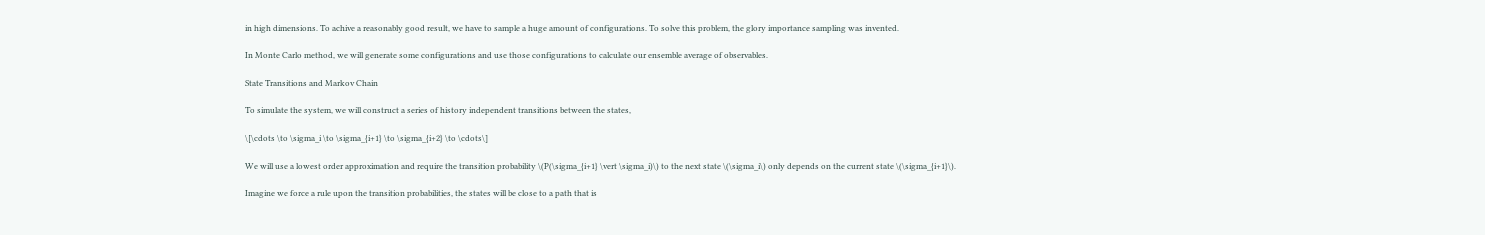in high dimensions. To achive a reasonably good result, we have to sample a huge amount of configurations. To solve this problem, the glory importance sampling was invented.

In Monte Carlo method, we will generate some configurations and use those configurations to calculate our ensemble average of observables.

State Transitions and Markov Chain

To simulate the system, we will construct a series of history independent transitions between the states,

\[\cdots \to \sigma_i \to \sigma_{i+1} \to \sigma_{i+2} \to \cdots\]

We will use a lowest order approximation and require the transition probability \(P(\sigma_{i+1} \vert \sigma_i)\) to the next state \(\sigma_i\) only depends on the current state \(\sigma_{i+1}\).

Imagine we force a rule upon the transition probabilities, the states will be close to a path that is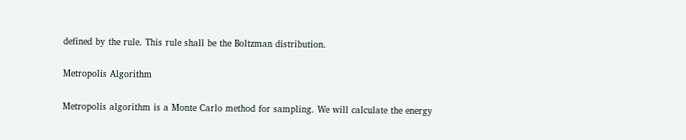defined by the rule. This rule shall be the Boltzman distribution.

Metropolis Algorithm

Metropolis algorithm is a Monte Carlo method for sampling. We will calculate the energy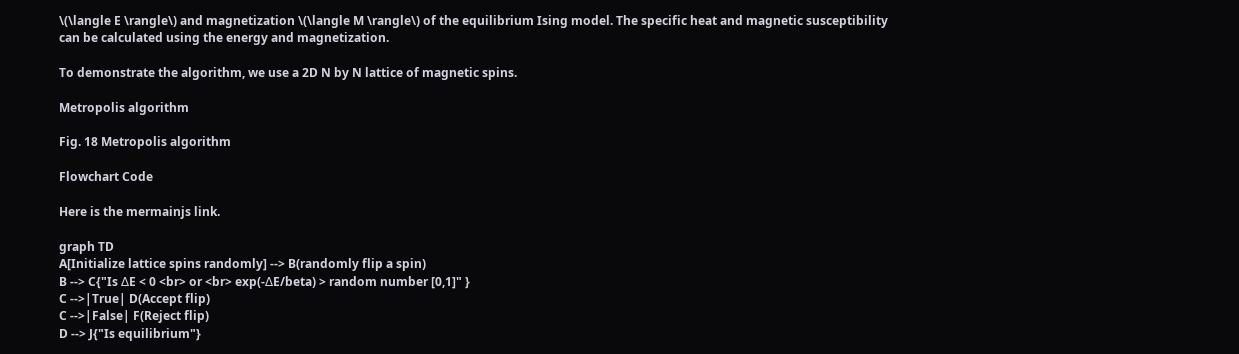\(\langle E \rangle\) and magnetization \(\langle M \rangle\) of the equilibrium Ising model. The specific heat and magnetic susceptibility can be calculated using the energy and magnetization.

To demonstrate the algorithm, we use a 2D N by N lattice of magnetic spins.

Metropolis algorithm

Fig. 18 Metropolis algorithm

Flowchart Code

Here is the mermainjs link.

graph TD
A[Initialize lattice spins randomly] --> B(randomly flip a spin)
B --> C{"Is ∆E < 0 <br> or <br> exp(-∆E/beta) > random number [0,1]" }
C -->|True| D(Accept flip)
C -->|False| F(Reject flip)
D --> J{"Is equilibrium"}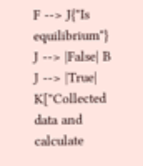F --> J{"Is equilibrium"}
J --> |False| B
J --> |True| K["Collected data and calculate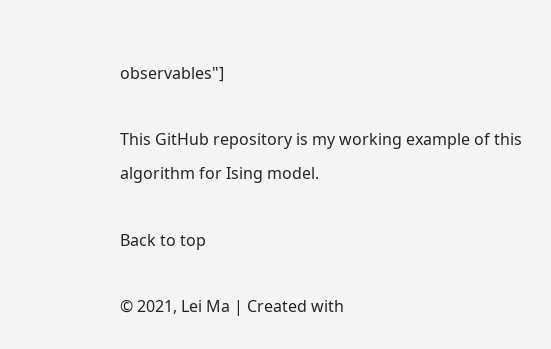observables"]

This GitHub repository is my working example of this algorithm for Ising model.

Back to top

© 2021, Lei Ma | Created with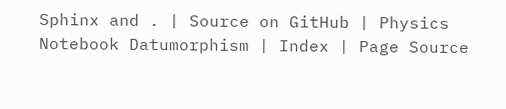Sphinx and . | Source on GitHub | Physics Notebook Datumorphism | Index | Page Source